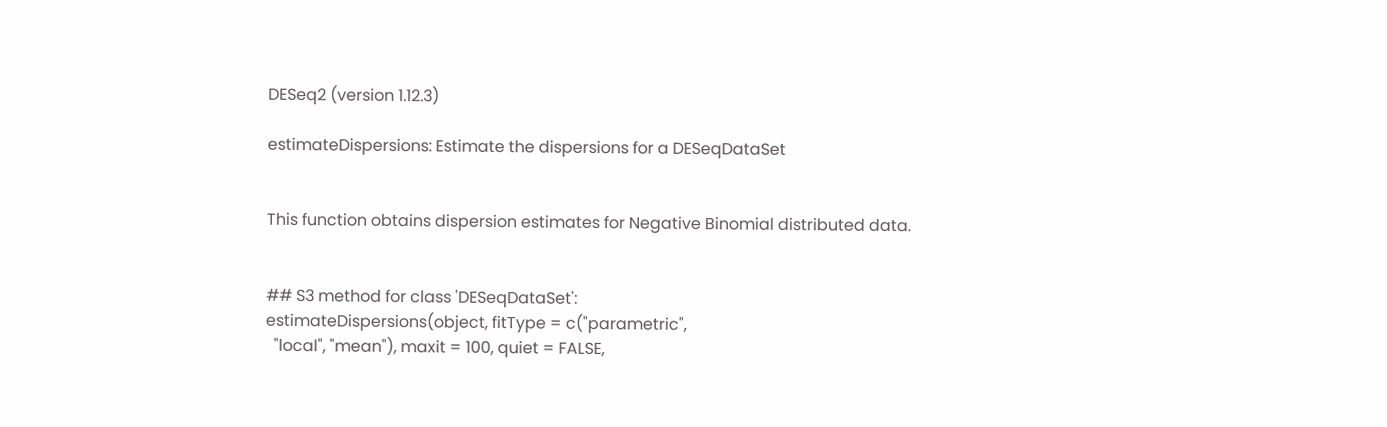DESeq2 (version 1.12.3)

estimateDispersions: Estimate the dispersions for a DESeqDataSet


This function obtains dispersion estimates for Negative Binomial distributed data.


## S3 method for class 'DESeqDataSet':
estimateDispersions(object, fitType = c("parametric",
  "local", "mean"), maxit = 100, quiet = FALSE,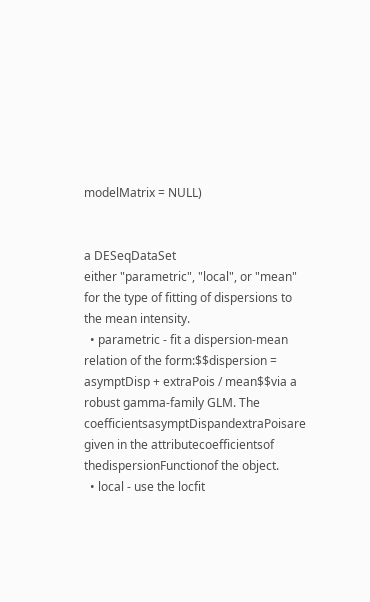modelMatrix = NULL)


a DESeqDataSet
either "parametric", "local", or "mean" for the type of fitting of dispersions to the mean intensity.
  • parametric - fit a dispersion-mean relation of the form:$$dispersion = asymptDisp + extraPois / mean$$via a robust gamma-family GLM. The coefficientsasymptDispandextraPoisare given in the attributecoefficientsof thedispersionFunctionof the object.
  • local - use the locfit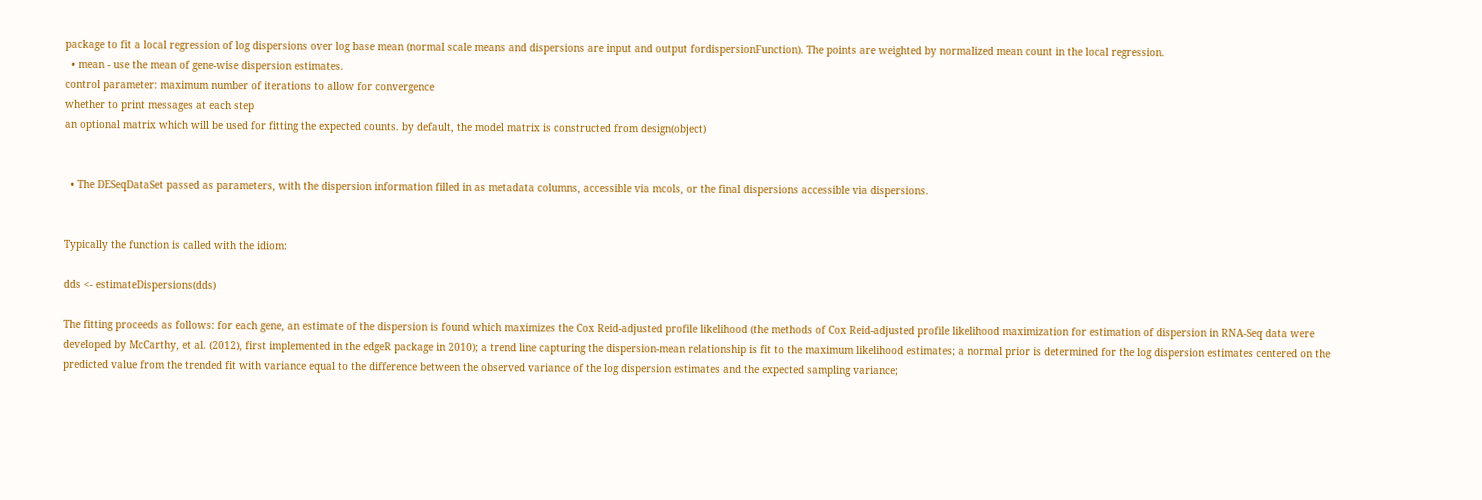package to fit a local regression of log dispersions over log base mean (normal scale means and dispersions are input and output fordispersionFunction). The points are weighted by normalized mean count in the local regression.
  • mean - use the mean of gene-wise dispersion estimates.
control parameter: maximum number of iterations to allow for convergence
whether to print messages at each step
an optional matrix which will be used for fitting the expected counts. by default, the model matrix is constructed from design(object)


  • The DESeqDataSet passed as parameters, with the dispersion information filled in as metadata columns, accessible via mcols, or the final dispersions accessible via dispersions.


Typically the function is called with the idiom:

dds <- estimateDispersions(dds)

The fitting proceeds as follows: for each gene, an estimate of the dispersion is found which maximizes the Cox Reid-adjusted profile likelihood (the methods of Cox Reid-adjusted profile likelihood maximization for estimation of dispersion in RNA-Seq data were developed by McCarthy, et al. (2012), first implemented in the edgeR package in 2010); a trend line capturing the dispersion-mean relationship is fit to the maximum likelihood estimates; a normal prior is determined for the log dispersion estimates centered on the predicted value from the trended fit with variance equal to the difference between the observed variance of the log dispersion estimates and the expected sampling variance;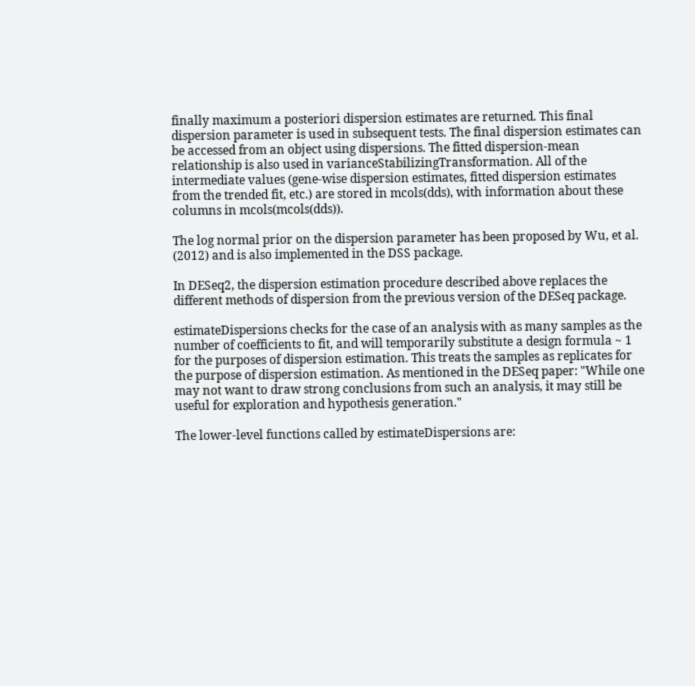finally maximum a posteriori dispersion estimates are returned. This final dispersion parameter is used in subsequent tests. The final dispersion estimates can be accessed from an object using dispersions. The fitted dispersion-mean relationship is also used in varianceStabilizingTransformation. All of the intermediate values (gene-wise dispersion estimates, fitted dispersion estimates from the trended fit, etc.) are stored in mcols(dds), with information about these columns in mcols(mcols(dds)).

The log normal prior on the dispersion parameter has been proposed by Wu, et al. (2012) and is also implemented in the DSS package.

In DESeq2, the dispersion estimation procedure described above replaces the different methods of dispersion from the previous version of the DESeq package.

estimateDispersions checks for the case of an analysis with as many samples as the number of coefficients to fit, and will temporarily substitute a design formula ~ 1 for the purposes of dispersion estimation. This treats the samples as replicates for the purpose of dispersion estimation. As mentioned in the DESeq paper: "While one may not want to draw strong conclusions from such an analysis, it may still be useful for exploration and hypothesis generation."

The lower-level functions called by estimateDispersions are: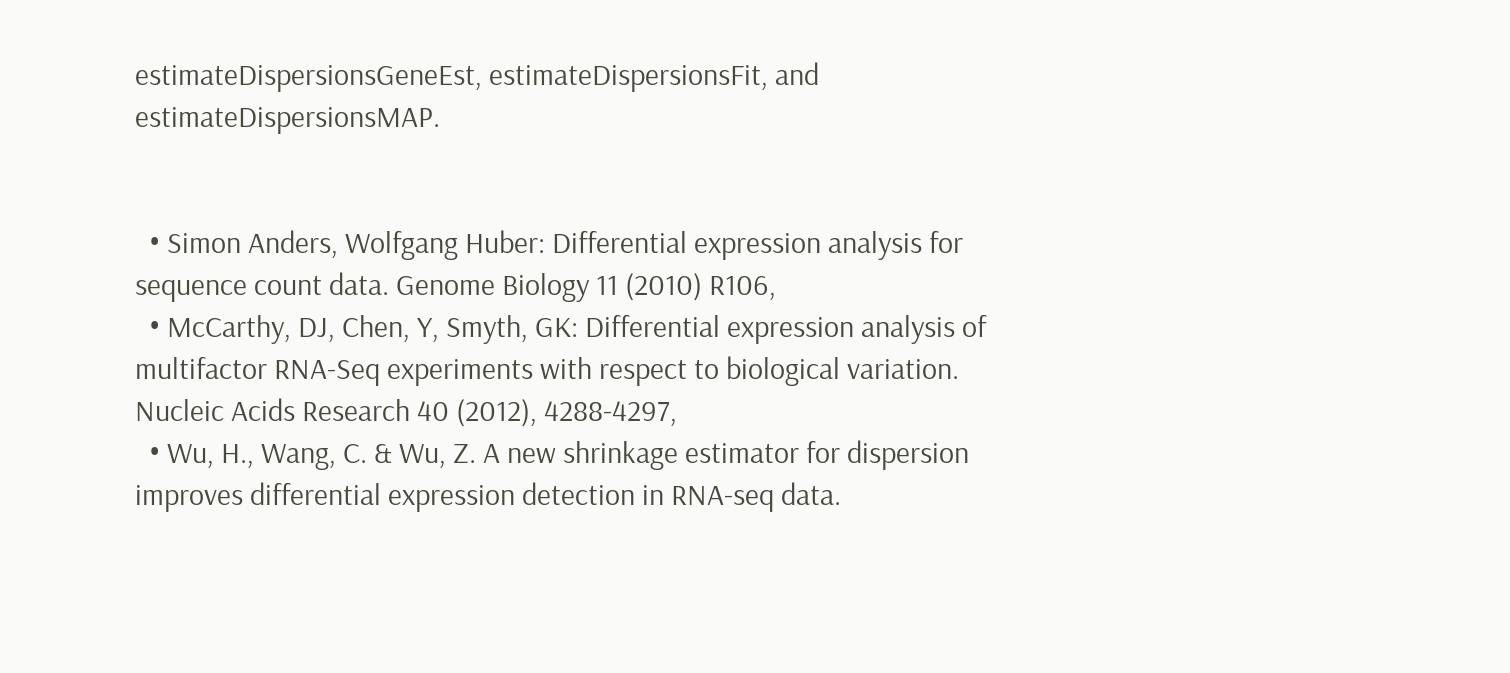estimateDispersionsGeneEst, estimateDispersionsFit, and estimateDispersionsMAP.


  • Simon Anders, Wolfgang Huber: Differential expression analysis for sequence count data. Genome Biology 11 (2010) R106,
  • McCarthy, DJ, Chen, Y, Smyth, GK: Differential expression analysis of multifactor RNA-Seq experiments with respect to biological variation. Nucleic Acids Research 40 (2012), 4288-4297,
  • Wu, H., Wang, C. & Wu, Z. A new shrinkage estimator for dispersion improves differential expression detection in RNA-seq data.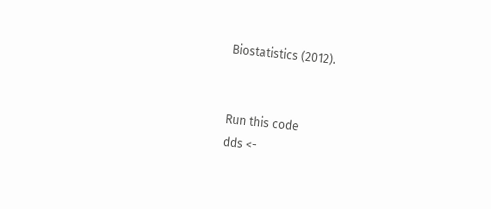Biostatistics (2012).


Run this code
dds <-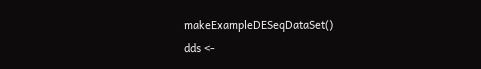makeExampleDESeqDataSet()
dds <-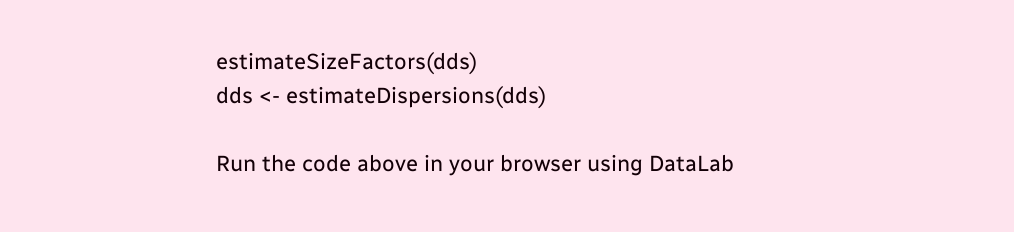estimateSizeFactors(dds)
dds <- estimateDispersions(dds)

Run the code above in your browser using DataLab